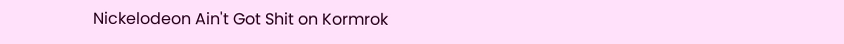Nickelodeon Ain't Got Shit on Kormrok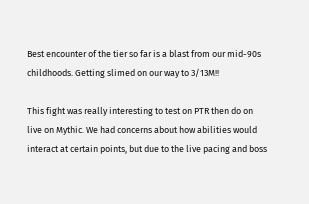Best encounter of the tier so far is a blast from our mid-90s childhoods. Getting slimed on our way to 3/13M!!

This fight was really interesting to test on PTR then do on live on Mythic. We had concerns about how abilities would interact at certain points, but due to the live pacing and boss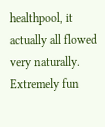healthpool, it actually all flowed very naturally. Extremely fun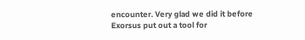encounter. Very glad we did it before Exorsus put out a tool for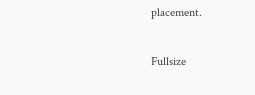placement.

Fullsize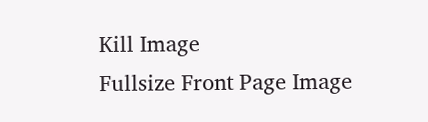Kill Image
Fullsize Front Page Image